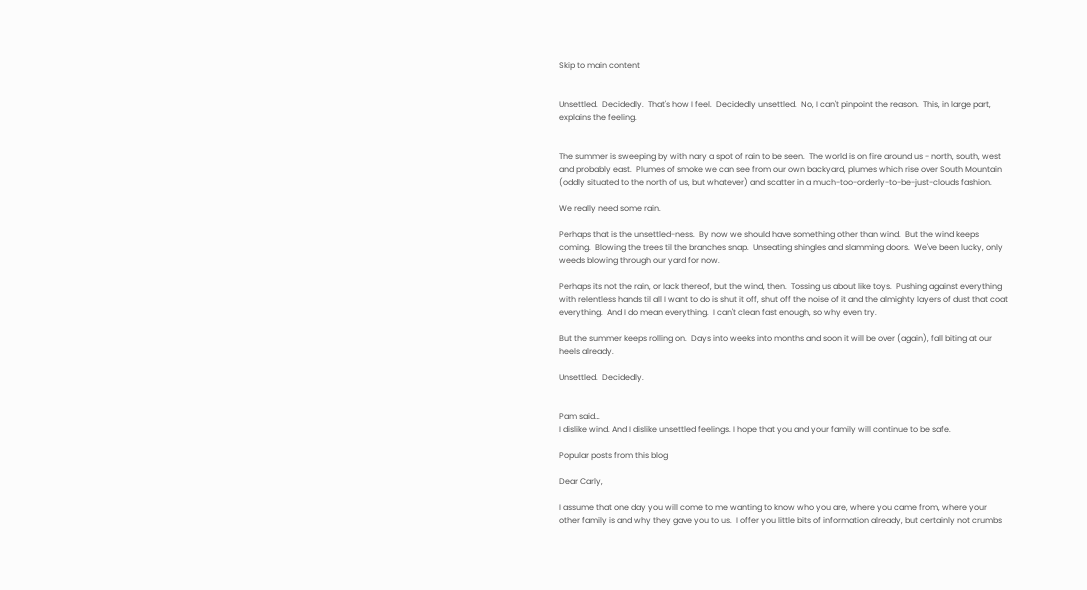Skip to main content


Unsettled.  Decidedly.  That's how I feel.  Decidedly unsettled.  No, I can't pinpoint the reason.  This, in large part, explains the feeling.


The summer is sweeping by with nary a spot of rain to be seen.  The world is on fire around us - north, south, west and probably east.  Plumes of smoke we can see from our own backyard, plumes which rise over South Mountain (oddly situated to the north of us, but whatever) and scatter in a much-too-orderly-to-be-just-clouds fashion.

We really need some rain.

Perhaps that is the unsettled-ness.  By now we should have something other than wind.  But the wind keeps coming.  Blowing the trees til the branches snap.  Unseating shingles and slamming doors.  We've been lucky, only weeds blowing through our yard for now.

Perhaps its not the rain, or lack thereof, but the wind, then.  Tossing us about like toys.  Pushing against everything with relentless hands til all I want to do is shut it off, shut off the noise of it and the almighty layers of dust that coat everything.  And I do mean everything.  I can't clean fast enough, so why even try.

But the summer keeps rolling on.  Days into weeks into months and soon it will be over (again), fall biting at our heels already.

Unsettled.  Decidedly.


Pam said…
I dislike wind. And I dislike unsettled feelings. I hope that you and your family will continue to be safe.

Popular posts from this blog

Dear Carly,

I assume that one day you will come to me wanting to know who you are, where you came from, where your other family is and why they gave you to us.  I offer you little bits of information already, but certainly not crumbs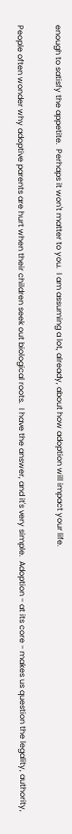enough to satisfy the appetite.  Perhaps it won't matter to you.  I am assuming a lot, already, about how adoption will impact your life.

People often wonder why adoptive parents are hurt when their children seek out biological roots.  I have the answer, and it's very simple.  Adoption - at its core - makes us question the legality, authority,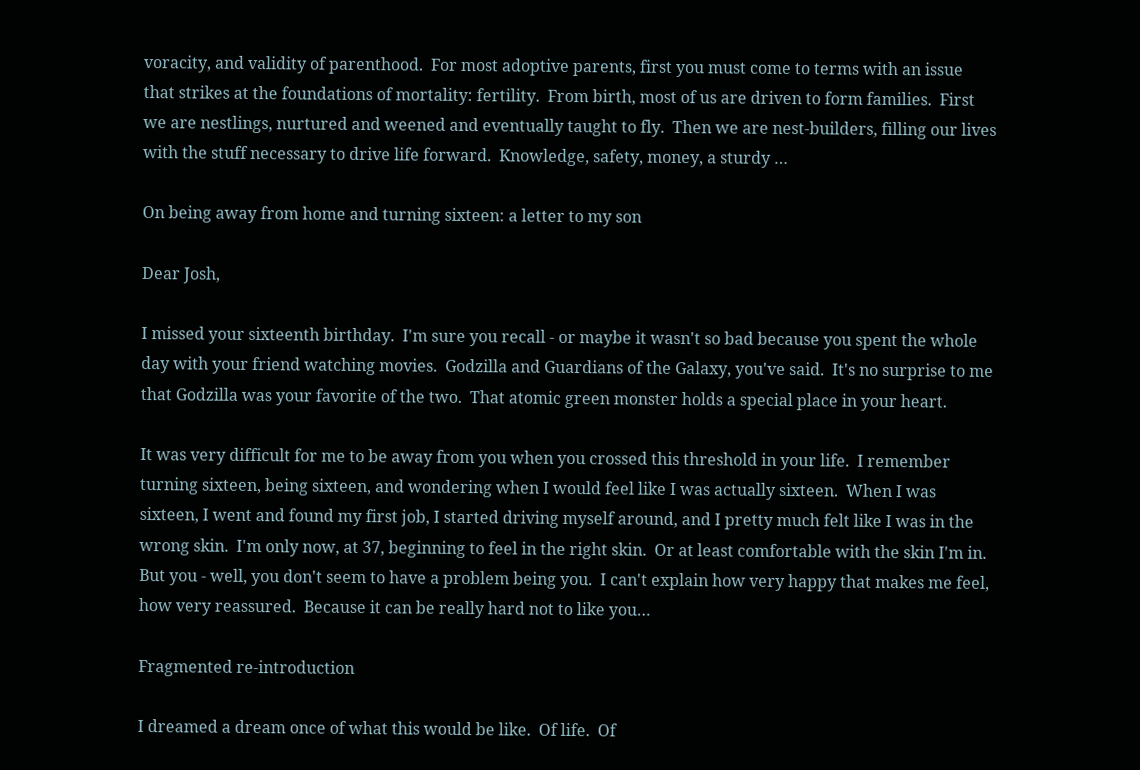voracity, and validity of parenthood.  For most adoptive parents, first you must come to terms with an issue that strikes at the foundations of mortality: fertility.  From birth, most of us are driven to form families.  First we are nestlings, nurtured and weened and eventually taught to fly.  Then we are nest-builders, filling our lives with the stuff necessary to drive life forward.  Knowledge, safety, money, a sturdy …

On being away from home and turning sixteen: a letter to my son

Dear Josh,

I missed your sixteenth birthday.  I'm sure you recall - or maybe it wasn't so bad because you spent the whole day with your friend watching movies.  Godzilla and Guardians of the Galaxy, you've said.  It's no surprise to me that Godzilla was your favorite of the two.  That atomic green monster holds a special place in your heart.

It was very difficult for me to be away from you when you crossed this threshold in your life.  I remember turning sixteen, being sixteen, and wondering when I would feel like I was actually sixteen.  When I was sixteen, I went and found my first job, I started driving myself around, and I pretty much felt like I was in the wrong skin.  I'm only now, at 37, beginning to feel in the right skin.  Or at least comfortable with the skin I'm in.  But you - well, you don't seem to have a problem being you.  I can't explain how very happy that makes me feel, how very reassured.  Because it can be really hard not to like you…

Fragmented re-introduction

I dreamed a dream once of what this would be like.  Of life.  Of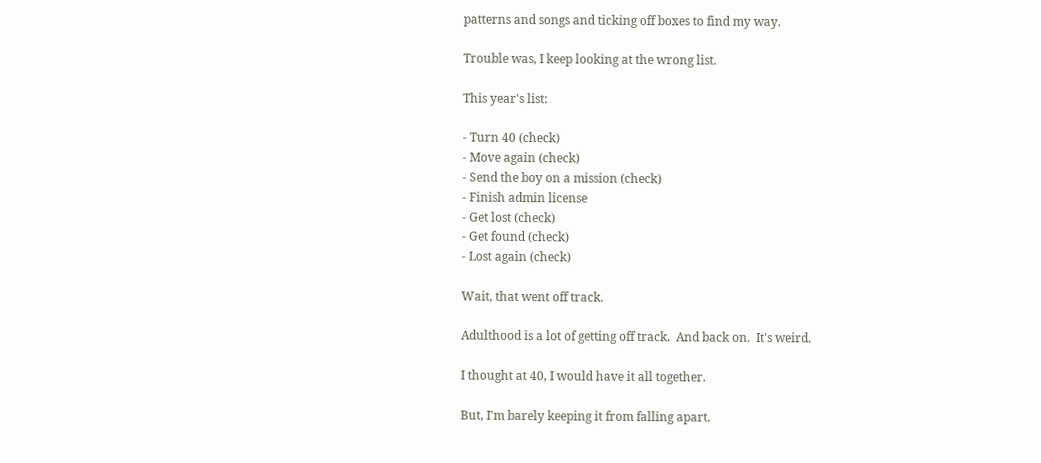patterns and songs and ticking off boxes to find my way.

Trouble was, I keep looking at the wrong list.

This year's list:

- Turn 40 (check)
- Move again (check)
- Send the boy on a mission (check)
- Finish admin license
- Get lost (check)
- Get found (check)
- Lost again (check)

Wait, that went off track.

Adulthood is a lot of getting off track.  And back on.  It's weird.

I thought at 40, I would have it all together.

But, I'm barely keeping it from falling apart.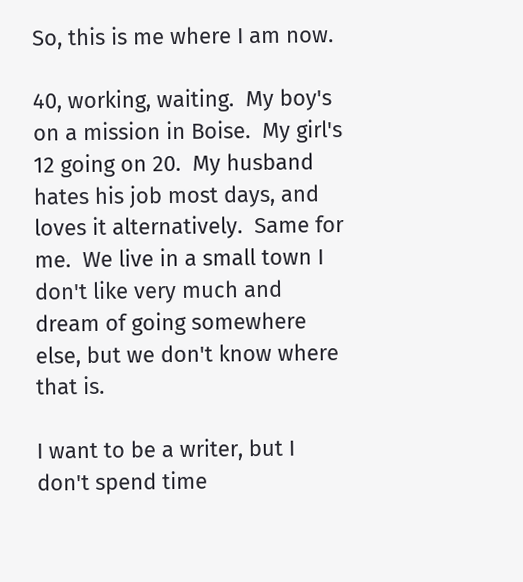So, this is me where I am now.

40, working, waiting.  My boy's on a mission in Boise.  My girl's 12 going on 20.  My husband hates his job most days, and loves it alternatively.  Same for me.  We live in a small town I don't like very much and dream of going somewhere else, but we don't know where that is.

I want to be a writer, but I don't spend time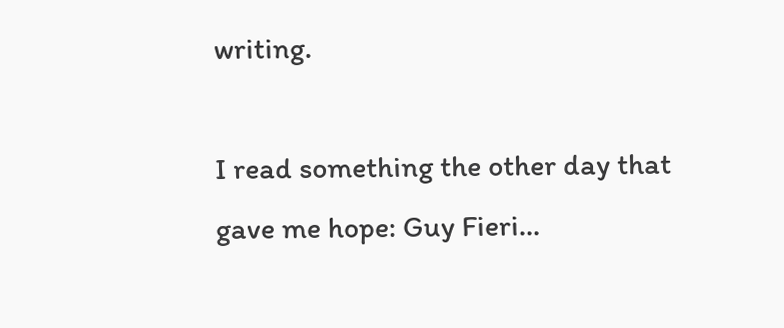writing.

I read something the other day that gave me hope: Guy Fieri…